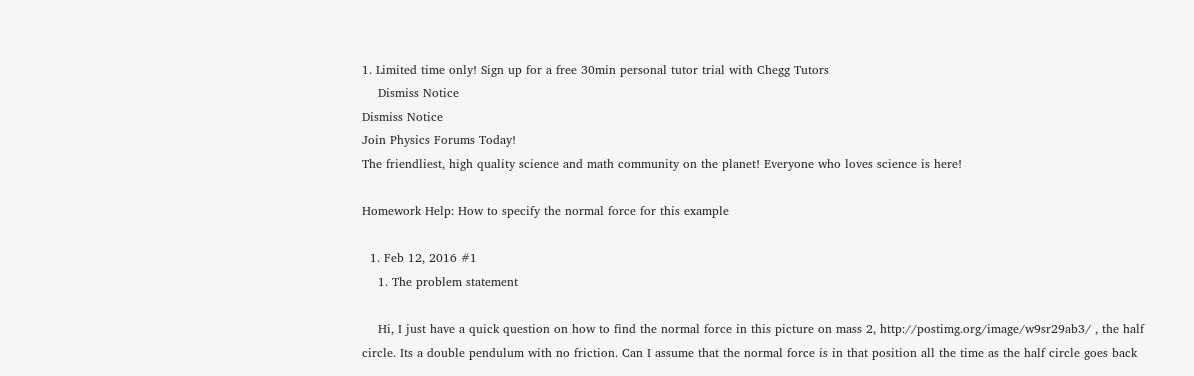1. Limited time only! Sign up for a free 30min personal tutor trial with Chegg Tutors
    Dismiss Notice
Dismiss Notice
Join Physics Forums Today!
The friendliest, high quality science and math community on the planet! Everyone who loves science is here!

Homework Help: How to specify the normal force for this example

  1. Feb 12, 2016 #1
    1. The problem statement

    Hi, I just have a quick question on how to find the normal force in this picture on mass 2, http://postimg.org/image/w9sr29ab3/ , the half circle. Its a double pendulum with no friction. Can I assume that the normal force is in that position all the time as the half circle goes back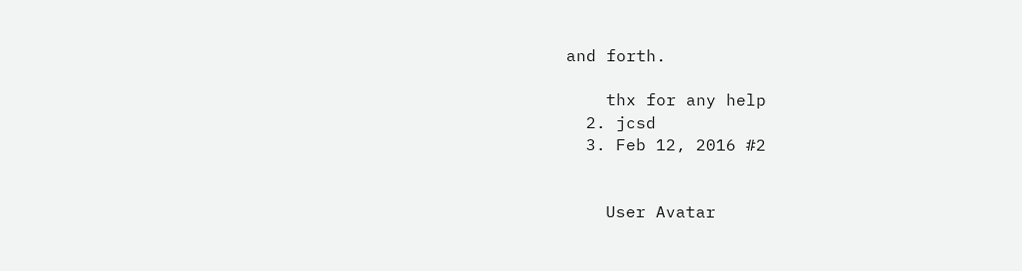and forth.

    thx for any help
  2. jcsd
  3. Feb 12, 2016 #2


    User Avatar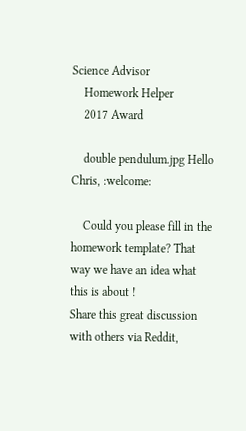Science Advisor
    Homework Helper
    2017 Award

    double pendulum.jpg Hello Chris, :welcome:

    Could you please fill in the homework template? That way we have an idea what this is about !
Share this great discussion with others via Reddit,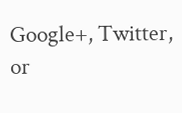Google+, Twitter, or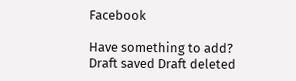Facebook

Have something to add?
Draft saved Draft deleted